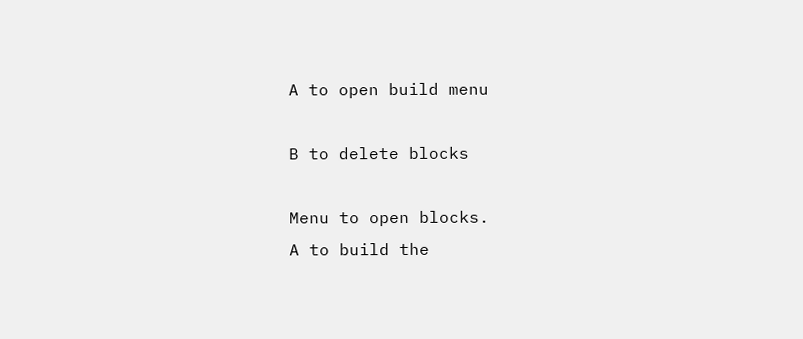A to open build menu

B to delete blocks

Menu to open blocks.
A to build the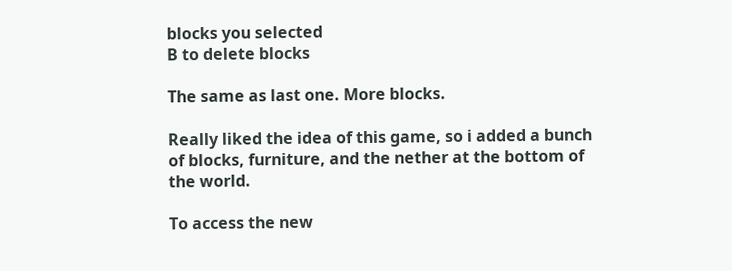blocks you selected
B to delete blocks

The same as last one. More blocks.

Really liked the idea of this game, so i added a bunch of blocks, furniture, and the nether at the bottom of the world.

To access the new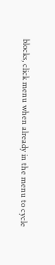blocks, click menu when already in the menu to cycle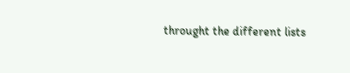throught the different lists